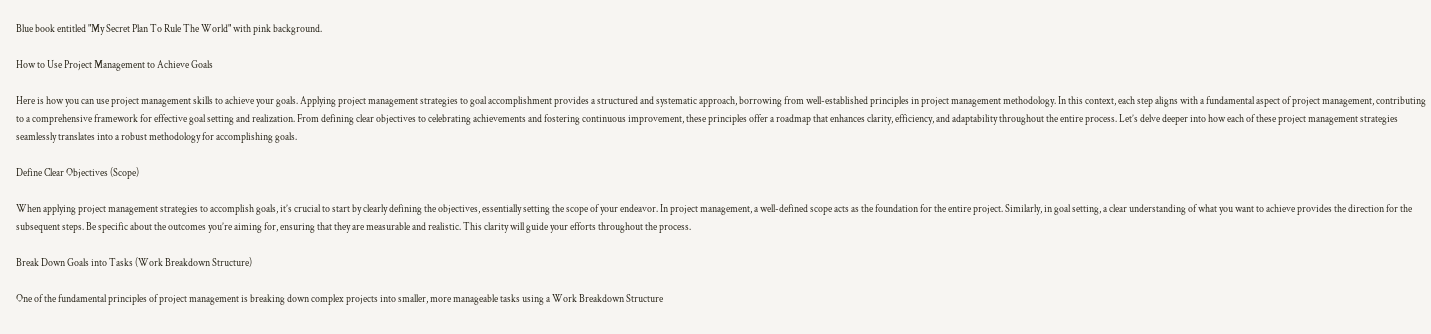Blue book entitled "My Secret Plan To Rule The World" with pink background.

How to Use Project Management to Achieve Goals

Here is how you can use project management skills to achieve your goals. Applying project management strategies to goal accomplishment provides a structured and systematic approach, borrowing from well-established principles in project management methodology. In this context, each step aligns with a fundamental aspect of project management, contributing to a comprehensive framework for effective goal setting and realization. From defining clear objectives to celebrating achievements and fostering continuous improvement, these principles offer a roadmap that enhances clarity, efficiency, and adaptability throughout the entire process. Let’s delve deeper into how each of these project management strategies seamlessly translates into a robust methodology for accomplishing goals.

Define Clear Objectives (Scope)

When applying project management strategies to accomplish goals, it’s crucial to start by clearly defining the objectives, essentially setting the scope of your endeavor. In project management, a well-defined scope acts as the foundation for the entire project. Similarly, in goal setting, a clear understanding of what you want to achieve provides the direction for the subsequent steps. Be specific about the outcomes you’re aiming for, ensuring that they are measurable and realistic. This clarity will guide your efforts throughout the process.

Break Down Goals into Tasks (Work Breakdown Structure)

One of the fundamental principles of project management is breaking down complex projects into smaller, more manageable tasks using a Work Breakdown Structure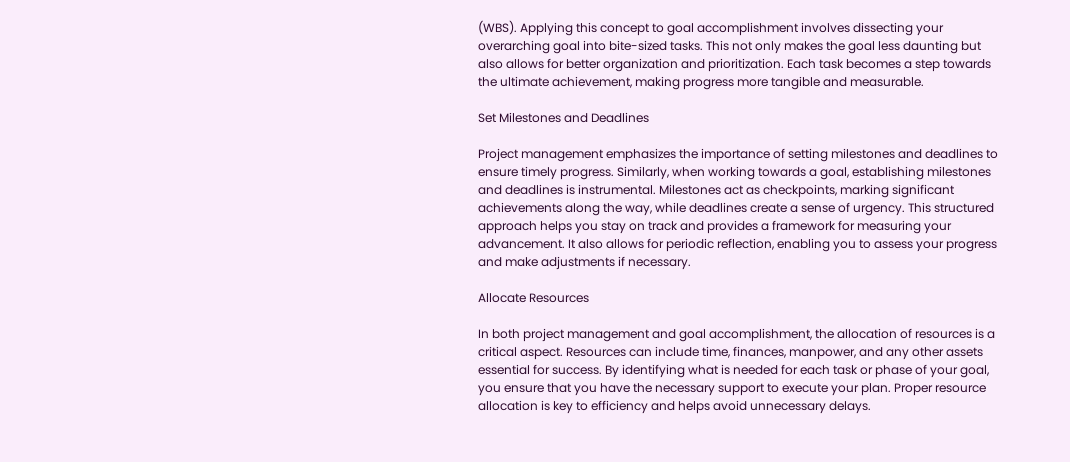(WBS). Applying this concept to goal accomplishment involves dissecting your overarching goal into bite-sized tasks. This not only makes the goal less daunting but also allows for better organization and prioritization. Each task becomes a step towards the ultimate achievement, making progress more tangible and measurable.

Set Milestones and Deadlines

Project management emphasizes the importance of setting milestones and deadlines to ensure timely progress. Similarly, when working towards a goal, establishing milestones and deadlines is instrumental. Milestones act as checkpoints, marking significant achievements along the way, while deadlines create a sense of urgency. This structured approach helps you stay on track and provides a framework for measuring your advancement. It also allows for periodic reflection, enabling you to assess your progress and make adjustments if necessary.

Allocate Resources

In both project management and goal accomplishment, the allocation of resources is a critical aspect. Resources can include time, finances, manpower, and any other assets essential for success. By identifying what is needed for each task or phase of your goal, you ensure that you have the necessary support to execute your plan. Proper resource allocation is key to efficiency and helps avoid unnecessary delays.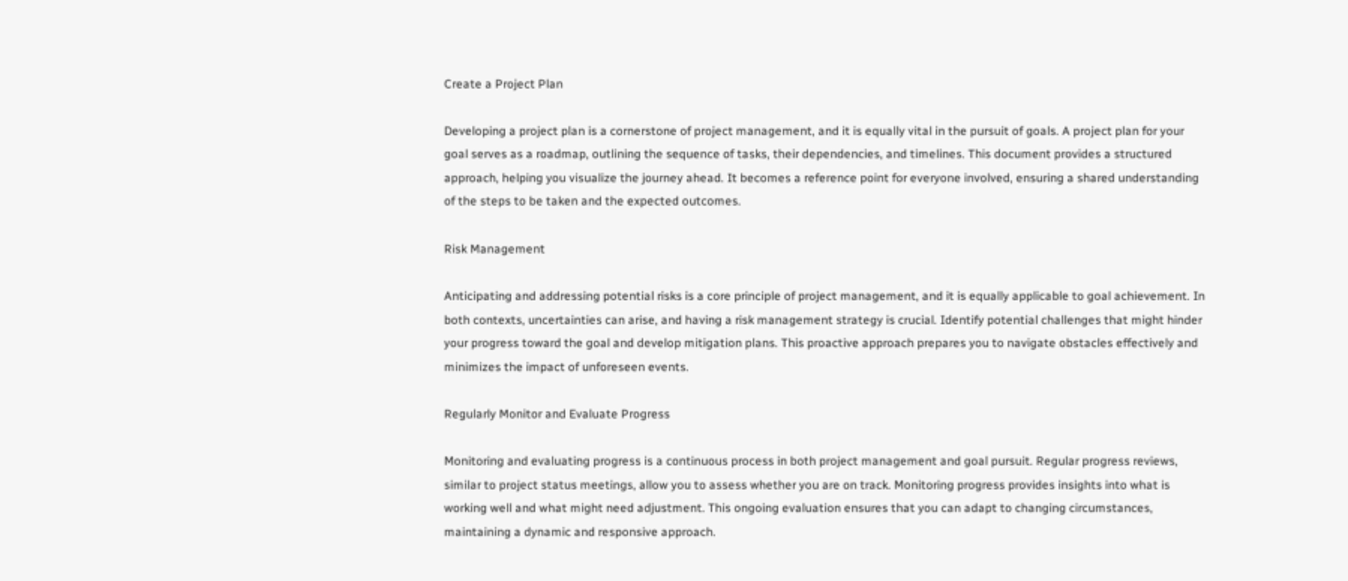Create a Project Plan

Developing a project plan is a cornerstone of project management, and it is equally vital in the pursuit of goals. A project plan for your goal serves as a roadmap, outlining the sequence of tasks, their dependencies, and timelines. This document provides a structured approach, helping you visualize the journey ahead. It becomes a reference point for everyone involved, ensuring a shared understanding of the steps to be taken and the expected outcomes.

Risk Management

Anticipating and addressing potential risks is a core principle of project management, and it is equally applicable to goal achievement. In both contexts, uncertainties can arise, and having a risk management strategy is crucial. Identify potential challenges that might hinder your progress toward the goal and develop mitigation plans. This proactive approach prepares you to navigate obstacles effectively and minimizes the impact of unforeseen events.

Regularly Monitor and Evaluate Progress

Monitoring and evaluating progress is a continuous process in both project management and goal pursuit. Regular progress reviews, similar to project status meetings, allow you to assess whether you are on track. Monitoring progress provides insights into what is working well and what might need adjustment. This ongoing evaluation ensures that you can adapt to changing circumstances, maintaining a dynamic and responsive approach.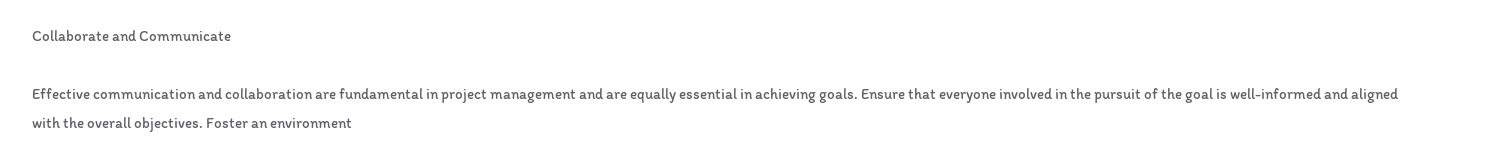Collaborate and Communicate

Effective communication and collaboration are fundamental in project management and are equally essential in achieving goals. Ensure that everyone involved in the pursuit of the goal is well-informed and aligned with the overall objectives. Foster an environment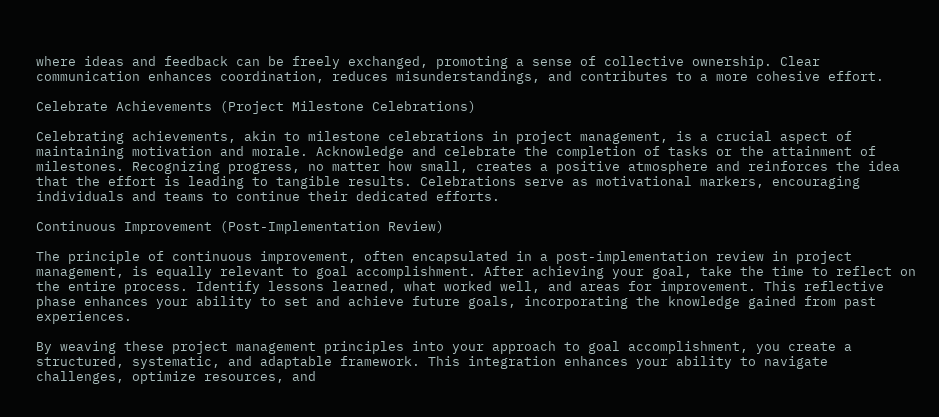where ideas and feedback can be freely exchanged, promoting a sense of collective ownership. Clear communication enhances coordination, reduces misunderstandings, and contributes to a more cohesive effort.

Celebrate Achievements (Project Milestone Celebrations)

Celebrating achievements, akin to milestone celebrations in project management, is a crucial aspect of maintaining motivation and morale. Acknowledge and celebrate the completion of tasks or the attainment of milestones. Recognizing progress, no matter how small, creates a positive atmosphere and reinforces the idea that the effort is leading to tangible results. Celebrations serve as motivational markers, encouraging individuals and teams to continue their dedicated efforts.

Continuous Improvement (Post-Implementation Review)

The principle of continuous improvement, often encapsulated in a post-implementation review in project management, is equally relevant to goal accomplishment. After achieving your goal, take the time to reflect on the entire process. Identify lessons learned, what worked well, and areas for improvement. This reflective phase enhances your ability to set and achieve future goals, incorporating the knowledge gained from past experiences.

By weaving these project management principles into your approach to goal accomplishment, you create a structured, systematic, and adaptable framework. This integration enhances your ability to navigate challenges, optimize resources, and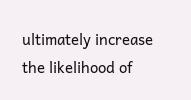ultimately increase the likelihood of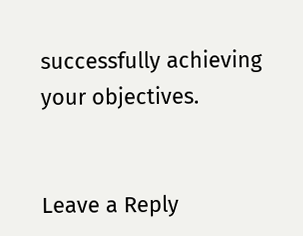successfully achieving your objectives.


Leave a Reply